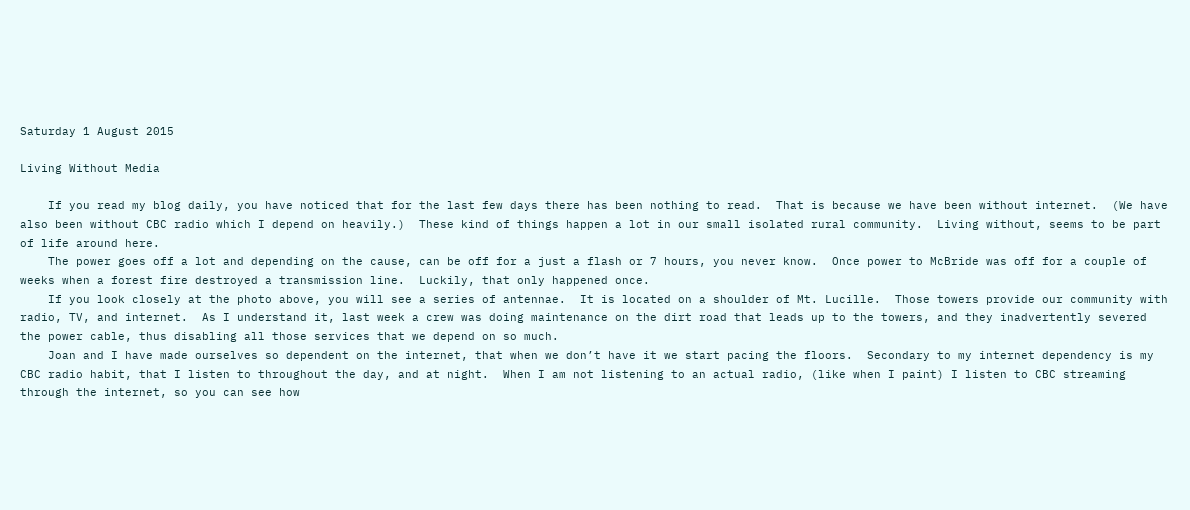Saturday 1 August 2015

Living Without Media

    If you read my blog daily, you have noticed that for the last few days there has been nothing to read.  That is because we have been without internet.  (We have also been without CBC radio which I depend on heavily.)  These kind of things happen a lot in our small isolated rural community.  Living without, seems to be part of life around here.
    The power goes off a lot and depending on the cause, can be off for a just a flash or 7 hours, you never know.  Once power to McBride was off for a couple of weeks when a forest fire destroyed a transmission line.  Luckily, that only happened once.
    If you look closely at the photo above, you will see a series of antennae.  It is located on a shoulder of Mt. Lucille.  Those towers provide our community with radio, TV, and internet.  As I understand it, last week a crew was doing maintenance on the dirt road that leads up to the towers, and they inadvertently severed the power cable, thus disabling all those services that we depend on so much.
    Joan and I have made ourselves so dependent on the internet, that when we don’t have it we start pacing the floors.  Secondary to my internet dependency is my CBC radio habit, that I listen to throughout the day, and at night.  When I am not listening to an actual radio, (like when I paint) I listen to CBC streaming through the internet, so you can see how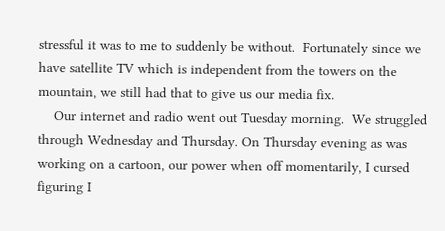stressful it was to me to suddenly be without.  Fortunately since we have satellite TV which is independent from the towers on the mountain, we still had that to give us our media fix.
    Our internet and radio went out Tuesday morning.  We struggled through Wednesday and Thursday. On Thursday evening as was working on a cartoon, our power when off momentarily, I cursed figuring I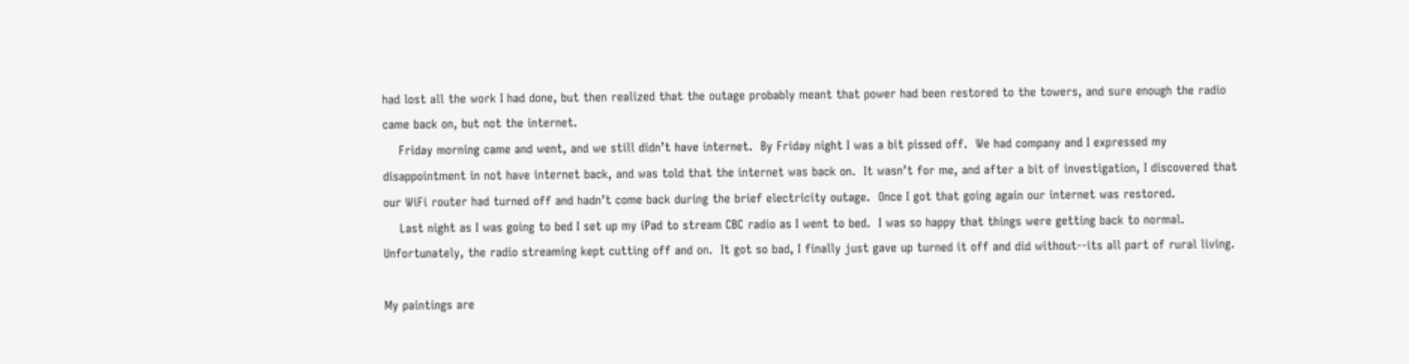had lost all the work I had done, but then realized that the outage probably meant that power had been restored to the towers, and sure enough the radio came back on, but not the internet.
    Friday morning came and went, and we still didn’t have internet.  By Friday night I was a bit pissed off.  We had company and I expressed my disappointment in not have internet back, and was told that the internet was back on.  It wasn’t for me, and after a bit of investigation, I discovered that our WiFi router had turned off and hadn’t come back during the brief electricity outage.  Once I got that going again our internet was restored.
    Last night as I was going to bed I set up my iPad to stream CBC radio as I went to bed.  I was so happy that things were getting back to normal.  Unfortunately, the radio streaming kept cutting off and on.  It got so bad, I finally just gave up turned it off and did without--its all part of rural living.

My paintings are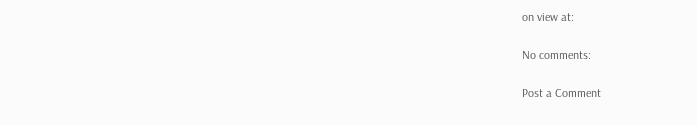on view at:

No comments:

Post a Comment